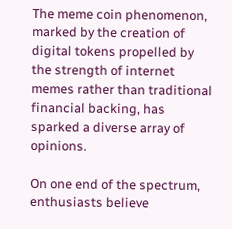The meme coin phenomenon, marked by the creation of digital tokens propelled by the strength of internet memes rather than traditional financial backing, has sparked a diverse array of opinions.

On one end of the spectrum, enthusiasts believe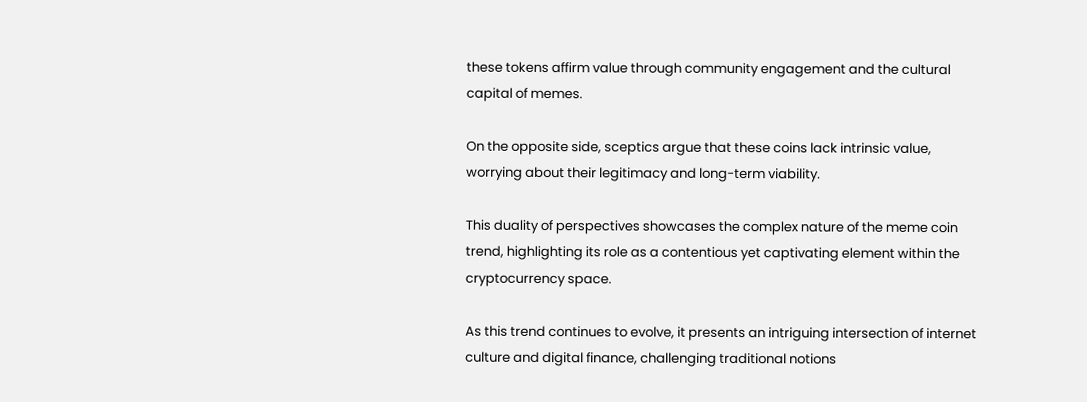these tokens affirm value through community engagement and the cultural capital of memes.

On the opposite side, sceptics argue that these coins lack intrinsic value, worrying about their legitimacy and long-term viability.

This duality of perspectives showcases the complex nature of the meme coin trend, highlighting its role as a contentious yet captivating element within the cryptocurrency space.

As this trend continues to evolve, it presents an intriguing intersection of internet culture and digital finance, challenging traditional notions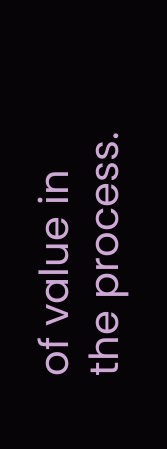of value in the process.